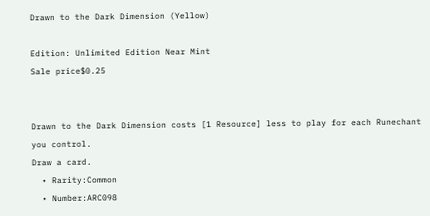Drawn to the Dark Dimension (Yellow)

Edition: Unlimited Edition Near Mint
Sale price$0.25


Drawn to the Dark Dimension costs [1 Resource] less to play for each Runechant you control.
Draw a card.
  • Rarity:Common
  • Number:ARC098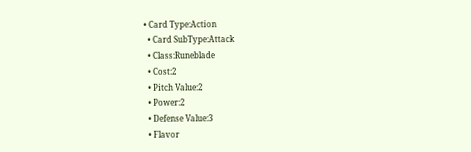• Card Type:Action
  • Card SubType:Attack
  • Class:Runeblade
  • Cost:2
  • Pitch Value:2
  • Power:2
  • Defense Value:3
  • Flavor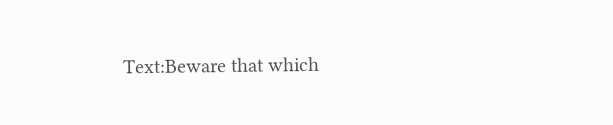Text:Beware that which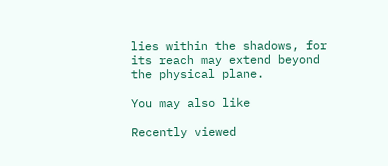lies within the shadows, for its reach may extend beyond the physical plane.

You may also like

Recently viewed